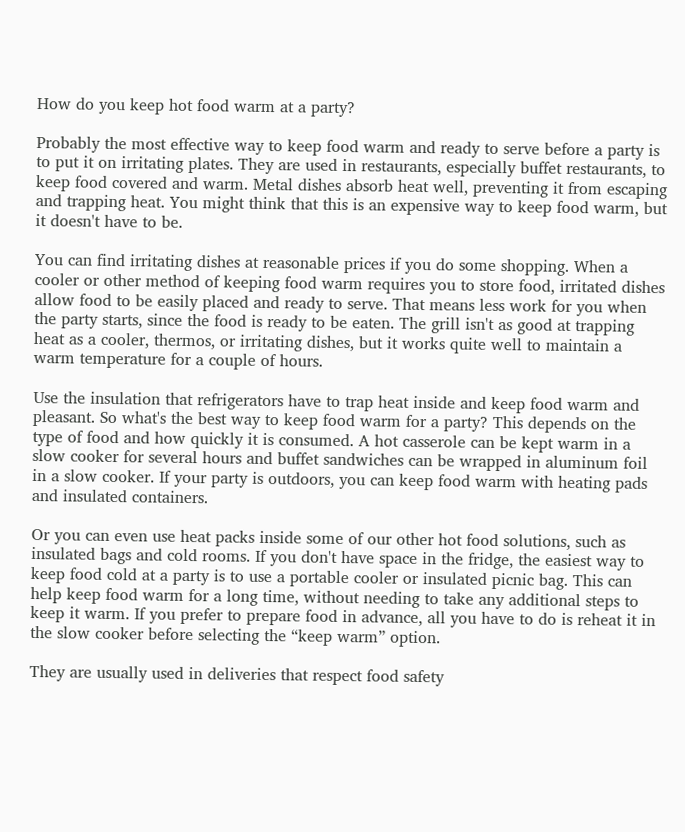How do you keep hot food warm at a party?

Probably the most effective way to keep food warm and ready to serve before a party is to put it on irritating plates. They are used in restaurants, especially buffet restaurants, to keep food covered and warm. Metal dishes absorb heat well, preventing it from escaping and trapping heat. You might think that this is an expensive way to keep food warm, but it doesn't have to be.

You can find irritating dishes at reasonable prices if you do some shopping. When a cooler or other method of keeping food warm requires you to store food, irritated dishes allow food to be easily placed and ready to serve. That means less work for you when the party starts, since the food is ready to be eaten. The grill isn't as good at trapping heat as a cooler, thermos, or irritating dishes, but it works quite well to maintain a warm temperature for a couple of hours.

Use the insulation that refrigerators have to trap heat inside and keep food warm and pleasant. So what's the best way to keep food warm for a party? This depends on the type of food and how quickly it is consumed. A hot casserole can be kept warm in a slow cooker for several hours and buffet sandwiches can be wrapped in aluminum foil in a slow cooker. If your party is outdoors, you can keep food warm with heating pads and insulated containers.

Or you can even use heat packs inside some of our other hot food solutions, such as insulated bags and cold rooms. If you don't have space in the fridge, the easiest way to keep food cold at a party is to use a portable cooler or insulated picnic bag. This can help keep food warm for a long time, without needing to take any additional steps to keep it warm. If you prefer to prepare food in advance, all you have to do is reheat it in the slow cooker before selecting the “keep warm” option.

They are usually used in deliveries that respect food safety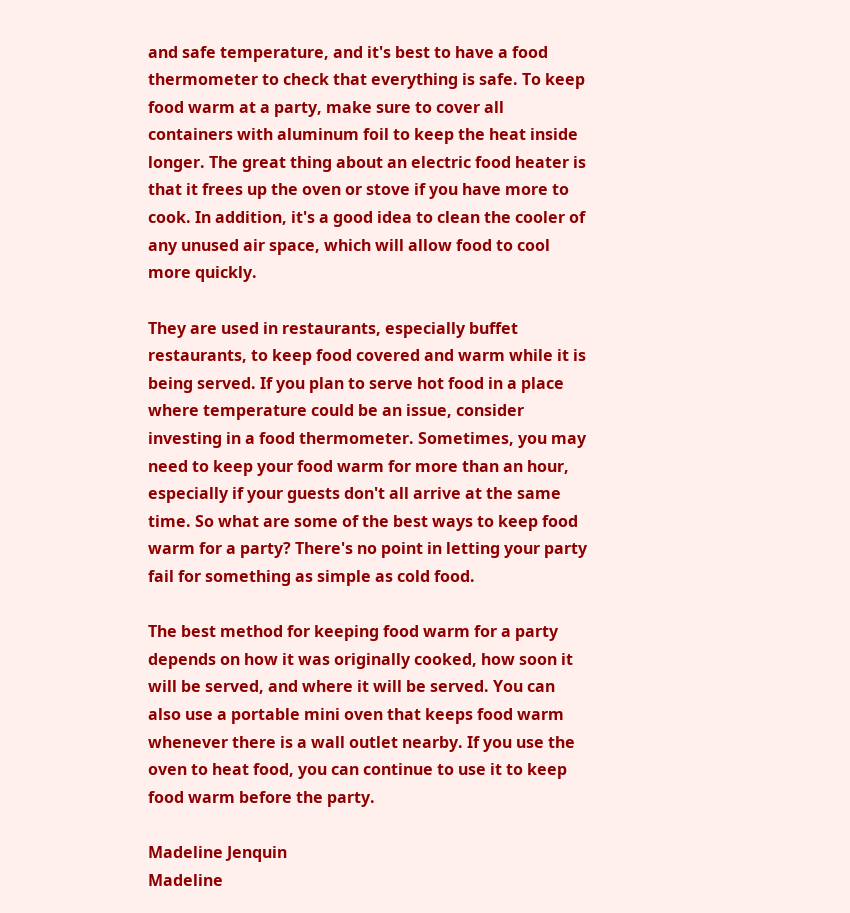and safe temperature, and it's best to have a food thermometer to check that everything is safe. To keep food warm at a party, make sure to cover all containers with aluminum foil to keep the heat inside longer. The great thing about an electric food heater is that it frees up the oven or stove if you have more to cook. In addition, it's a good idea to clean the cooler of any unused air space, which will allow food to cool more quickly.

They are used in restaurants, especially buffet restaurants, to keep food covered and warm while it is being served. If you plan to serve hot food in a place where temperature could be an issue, consider investing in a food thermometer. Sometimes, you may need to keep your food warm for more than an hour, especially if your guests don't all arrive at the same time. So what are some of the best ways to keep food warm for a party? There's no point in letting your party fail for something as simple as cold food.

The best method for keeping food warm for a party depends on how it was originally cooked, how soon it will be served, and where it will be served. You can also use a portable mini oven that keeps food warm whenever there is a wall outlet nearby. If you use the oven to heat food, you can continue to use it to keep food warm before the party.

Madeline Jenquin
Madeline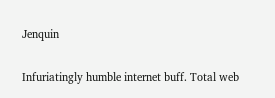Jenquin

Infuriatingly humble internet buff. Total web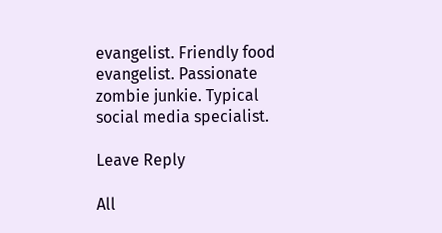evangelist. Friendly food evangelist. Passionate zombie junkie. Typical social media specialist.

Leave Reply

All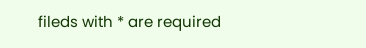fileds with * are required